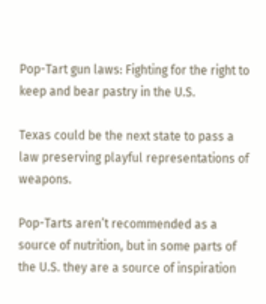Pop-Tart gun laws: Fighting for the right to keep and bear pastry in the U.S.

Texas could be the next state to pass a law preserving playful representations of weapons.

Pop-Tarts aren’t recommended as a source of nutrition, but in some parts of the U.S. they are a source of inspiration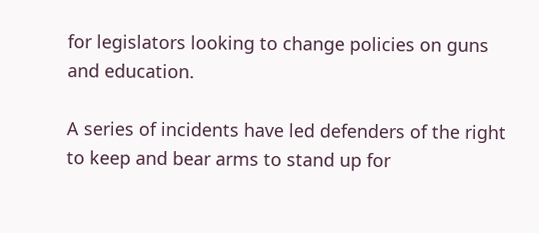for legislators looking to change policies on guns and education.

A series of incidents have led defenders of the right to keep and bear arms to stand up for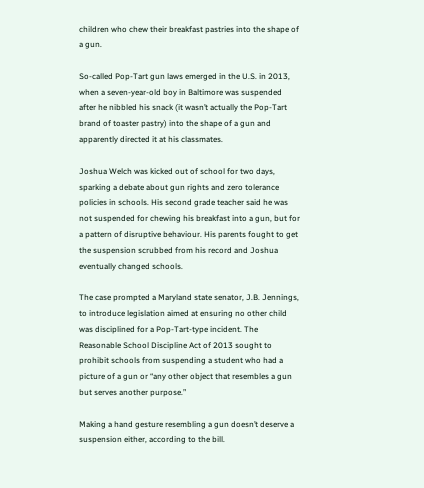children who chew their breakfast pastries into the shape of a gun.

So-called Pop-Tart gun laws emerged in the U.S. in 2013, when a seven-year-old boy in Baltimore was suspended after he nibbled his snack (it wasn’t actually the Pop-Tart brand of toaster pastry) into the shape of a gun and apparently directed it at his classmates.

Joshua Welch was kicked out of school for two days, sparking a debate about gun rights and zero tolerance policies in schools. His second grade teacher said he was not suspended for chewing his breakfast into a gun, but for a pattern of disruptive behaviour. His parents fought to get the suspension scrubbed from his record and Joshua eventually changed schools.

The case prompted a Maryland state senator, J.B. Jennings, to introduce legislation aimed at ensuring no other child was disciplined for a Pop-Tart-type incident. The Reasonable School Discipline Act of 2013 sought to prohibit schools from suspending a student who had a picture of a gun or “any other object that resembles a gun but serves another purpose.”

Making a hand gesture resembling a gun doesn’t deserve a suspension either, according to the bill.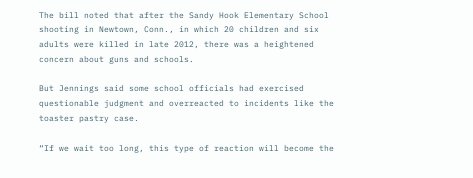The bill noted that after the Sandy Hook Elementary School shooting in Newtown, Conn., in which 20 children and six adults were killed in late 2012, there was a heightened concern about guns and schools.

But Jennings said some school officials had exercised questionable judgment and overreacted to incidents like the toaster pastry case.

“If we wait too long, this type of reaction will become the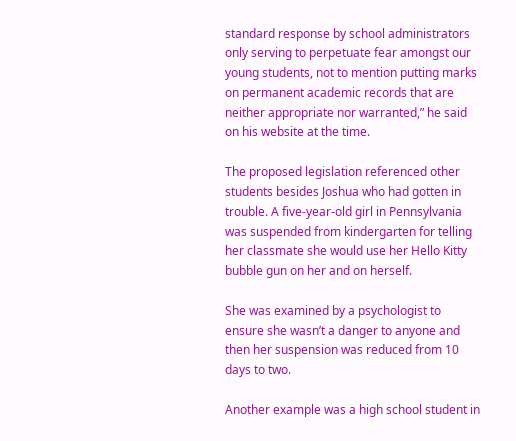standard response by school administrators only serving to perpetuate fear amongst our young students, not to mention putting marks on permanent academic records that are neither appropriate nor warranted,” he said on his website at the time.

The proposed legislation referenced other students besides Joshua who had gotten in trouble. A five-year-old girl in Pennsylvania was suspended from kindergarten for telling her classmate she would use her Hello Kitty bubble gun on her and on herself.

She was examined by a psychologist to ensure she wasn’t a danger to anyone and then her suspension was reduced from 10 days to two.

Another example was a high school student in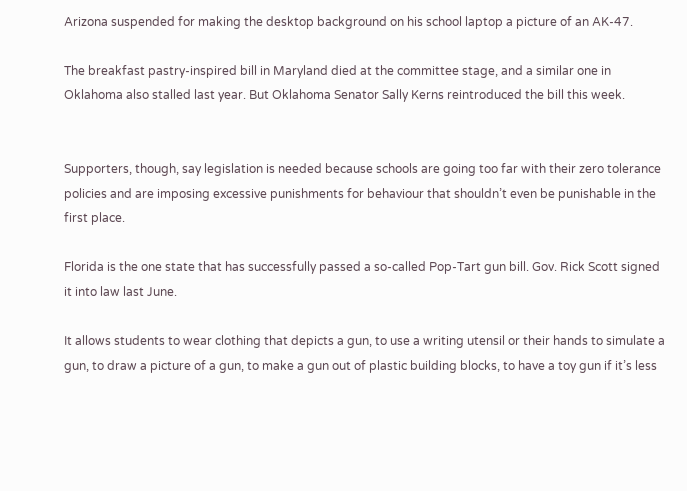Arizona suspended for making the desktop background on his school laptop a picture of an AK-47.

The breakfast pastry-inspired bill in Maryland died at the committee stage, and a similar one in Oklahoma also stalled last year. But Oklahoma Senator Sally Kerns reintroduced the bill this week.


Supporters, though, say legislation is needed because schools are going too far with their zero tolerance policies and are imposing excessive punishments for behaviour that shouldn’t even be punishable in the first place.

Florida is the one state that has successfully passed a so-called Pop-Tart gun bill. Gov. Rick Scott signed  it into law last June.

It allows students to wear clothing that depicts a gun, to use a writing utensil or their hands to simulate a gun, to draw a picture of a gun, to make a gun out of plastic building blocks, to have a toy gun if it’s less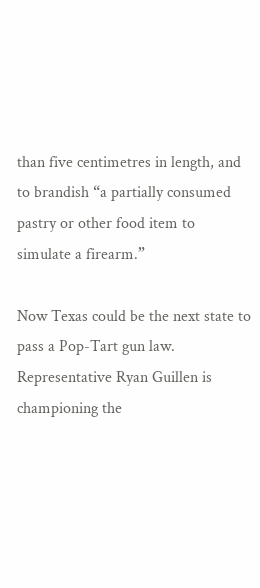than five centimetres in length, and to brandish “a partially consumed pastry or other food item to simulate a firearm.”

Now Texas could be the next state to pass a Pop-Tart gun law. Representative Ryan Guillen is championing the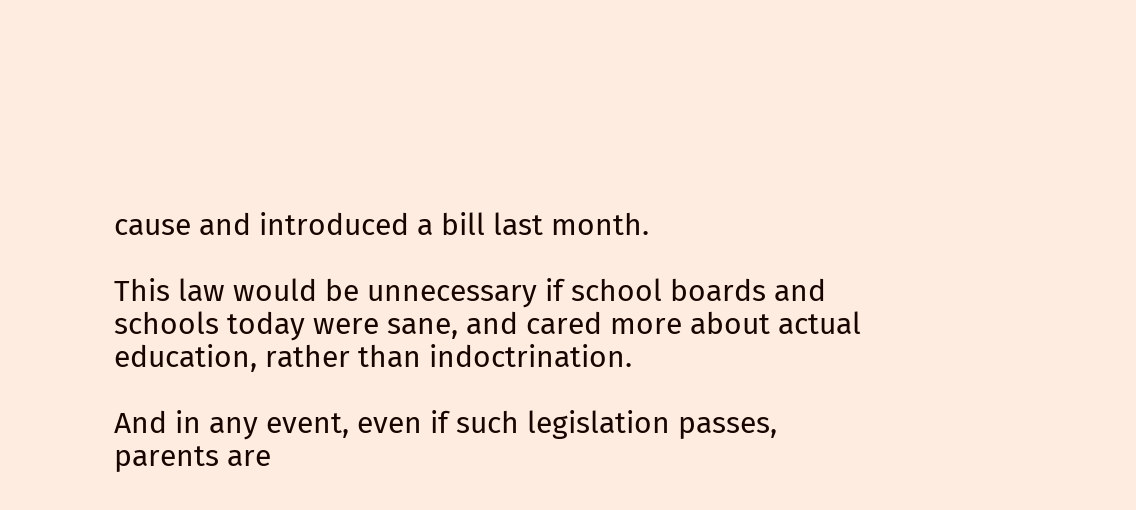cause and introduced a bill last month.

This law would be unnecessary if school boards and schools today were sane, and cared more about actual education, rather than indoctrination.

And in any event, even if such legislation passes, parents are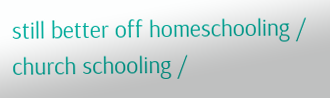still better off homeschooling / church schooling /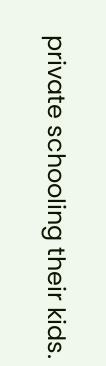private schooling their kids.